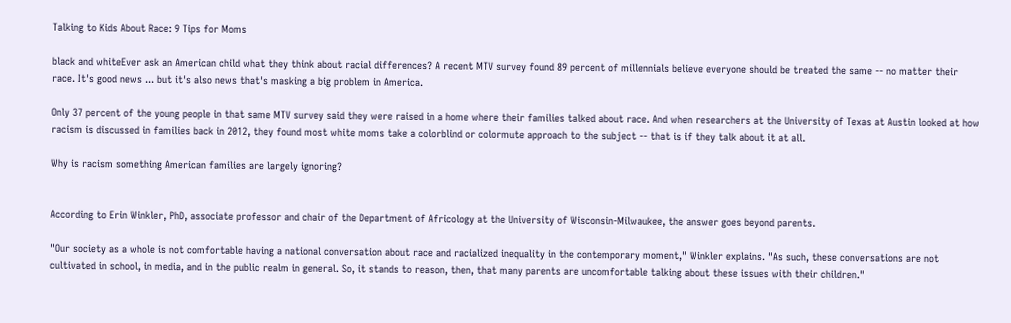Talking to Kids About Race: 9 Tips for Moms

black and whiteEver ask an American child what they think about racial differences? A recent MTV survey found 89 percent of millennials believe everyone should be treated the same -- no matter their race. It's good news ... but it's also news that's masking a big problem in America.

Only 37 percent of the young people in that same MTV survey said they were raised in a home where their families talked about race. And when researchers at the University of Texas at Austin looked at how racism is discussed in families back in 2012, they found most white moms take a colorblind or colormute approach to the subject -- that is if they talk about it at all.

Why is racism something American families are largely ignoring?


According to Erin Winkler, PhD, associate professor and chair of the Department of Africology at the University of Wisconsin-Milwaukee, the answer goes beyond parents.

"Our society as a whole is not comfortable having a national conversation about race and racialized inequality in the contemporary moment," Winkler explains. "As such, these conversations are not cultivated in school, in media, and in the public realm in general. So, it stands to reason, then, that many parents are uncomfortable talking about these issues with their children."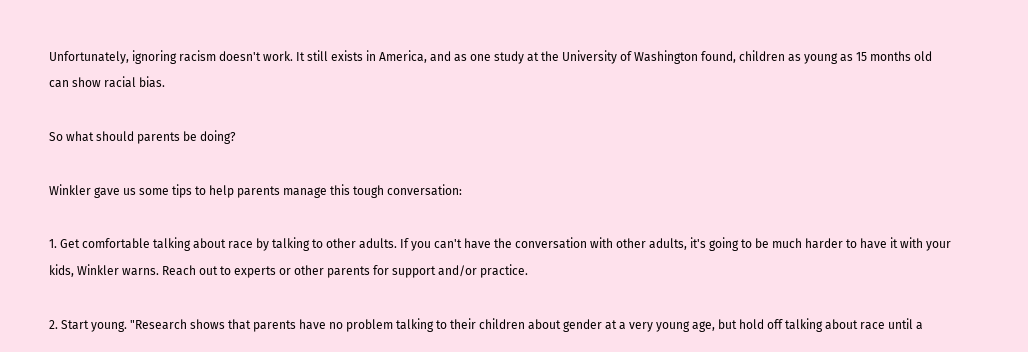Unfortunately, ignoring racism doesn't work. It still exists in America, and as one study at the University of Washington found, children as young as 15 months old can show racial bias.

So what should parents be doing?

Winkler gave us some tips to help parents manage this tough conversation:

1. Get comfortable talking about race by talking to other adults. If you can't have the conversation with other adults, it's going to be much harder to have it with your kids, Winkler warns. Reach out to experts or other parents for support and/or practice.

2. Start young. "Research shows that parents have no problem talking to their children about gender at a very young age, but hold off talking about race until a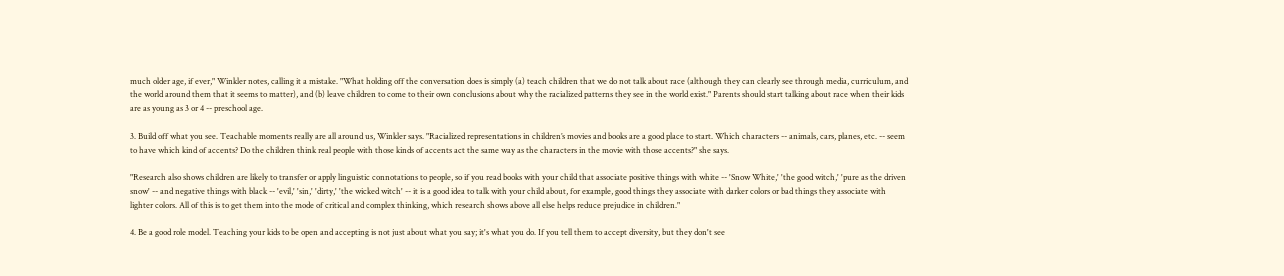much older age, if ever," Winkler notes, calling it a mistake. "What holding off the conversation does is simply (a) teach children that we do not talk about race (although they can clearly see through media, curriculum, and the world around them that it seems to matter), and (b) leave children to come to their own conclusions about why the racialized patterns they see in the world exist." Parents should start talking about race when their kids are as young as 3 or 4 -- preschool age.

3. Build off what you see. Teachable moments really are all around us, Winkler says. "Racialized representations in children’s movies and books are a good place to start. Which characters -- animals, cars, planes, etc. -- seem to have which kind of accents? Do the children think real people with those kinds of accents act the same way as the characters in the movie with those accents?" she says.

"Research also shows children are likely to transfer or apply linguistic connotations to people, so if you read books with your child that associate positive things with white -- 'Snow White,' 'the good witch,' 'pure as the driven snow' -- and negative things with black -- 'evil,' 'sin,' 'dirty,' 'the wicked witch' -- it is a good idea to talk with your child about, for example, good things they associate with darker colors or bad things they associate with lighter colors. All of this is to get them into the mode of critical and complex thinking, which research shows above all else helps reduce prejudice in children."

4. Be a good role model. Teaching your kids to be open and accepting is not just about what you say; it's what you do. If you tell them to accept diversity, but they don't see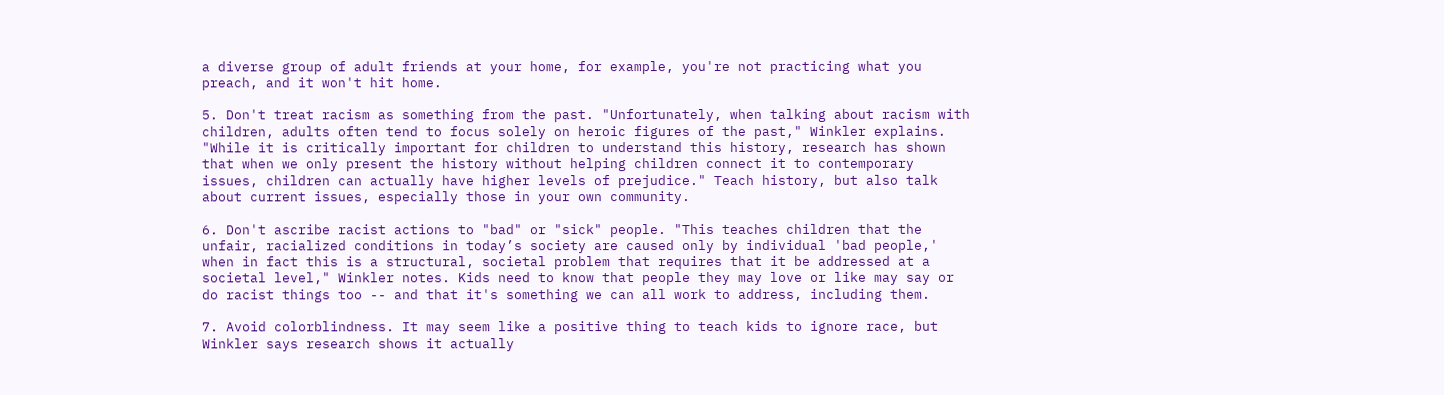a diverse group of adult friends at your home, for example, you're not practicing what you preach, and it won't hit home.

5. Don't treat racism as something from the past. "Unfortunately, when talking about racism with children, adults often tend to focus solely on heroic figures of the past," Winkler explains. "While it is critically important for children to understand this history, research has shown that when we only present the history without helping children connect it to contemporary issues, children can actually have higher levels of prejudice." Teach history, but also talk about current issues, especially those in your own community.

6. Don't ascribe racist actions to "bad" or "sick" people. "This teaches children that the unfair, racialized conditions in today’s society are caused only by individual 'bad people,' when in fact this is a structural, societal problem that requires that it be addressed at a societal level," Winkler notes. Kids need to know that people they may love or like may say or do racist things too -- and that it's something we can all work to address, including them.

7. Avoid colorblindness. It may seem like a positive thing to teach kids to ignore race, but Winkler says research shows it actually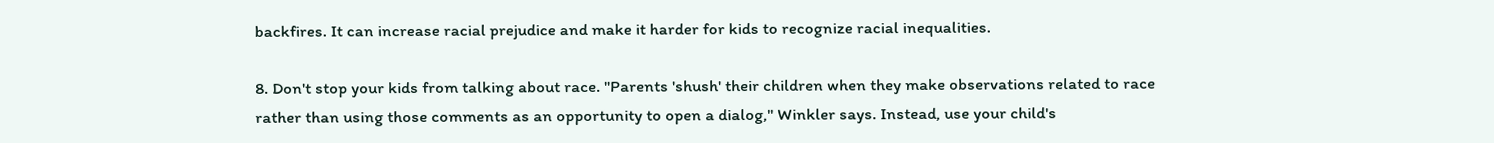backfires. It can increase racial prejudice and make it harder for kids to recognize racial inequalities.

8. Don't stop your kids from talking about race. "Parents 'shush' their children when they make observations related to race rather than using those comments as an opportunity to open a dialog," Winkler says. Instead, use your child's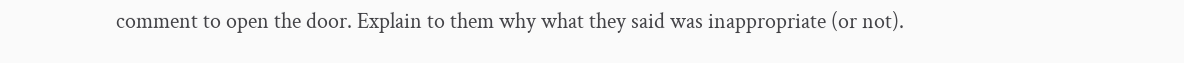comment to open the door. Explain to them why what they said was inappropriate (or not).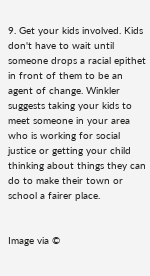9. Get your kids involved. Kids don't have to wait until someone drops a racial epithet in front of them to be an agent of change. Winkler suggests taking your kids to meet someone in your area who is working for social justice or getting your child thinking about things they can do to make their town or school a fairer place.


Image via ©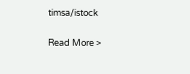timsa/istock

Read More >